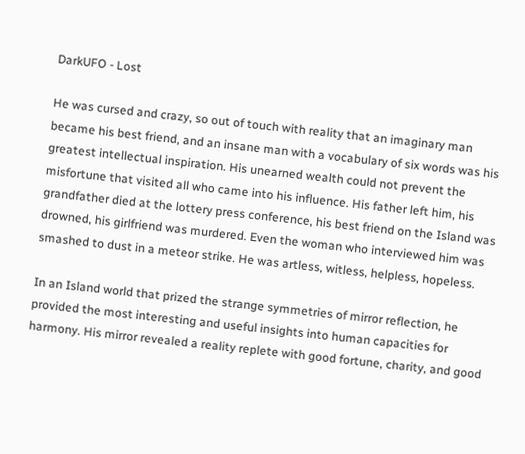DarkUFO - Lost

He was cursed and crazy, so out of touch with reality that an imaginary man became his best friend, and an insane man with a vocabulary of six words was his greatest intellectual inspiration. His unearned wealth could not prevent the misfortune that visited all who came into his influence. His father left him, his grandfather died at the lottery press conference, his best friend on the Island was drowned, his girlfriend was murdered. Even the woman who interviewed him was smashed to dust in a meteor strike. He was artless, witless, helpless, hopeless.

In an Island world that prized the strange symmetries of mirror reflection, he provided the most interesting and useful insights into human capacities for harmony. His mirror revealed a reality replete with good fortune, charity, and good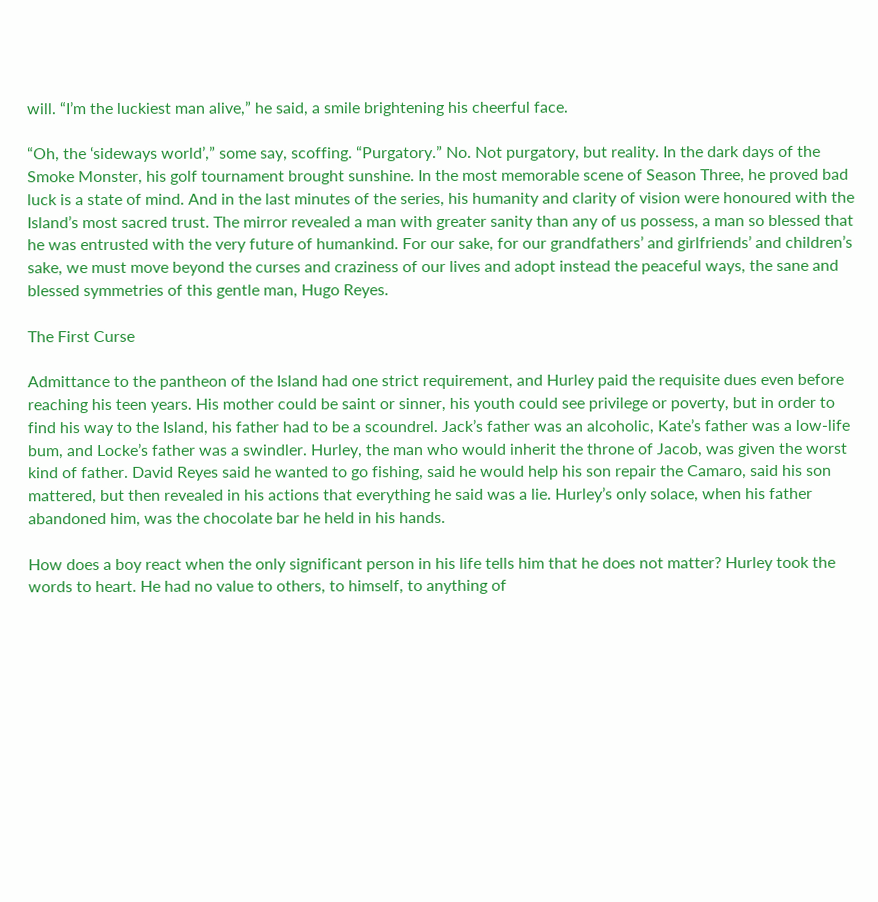will. “I’m the luckiest man alive,” he said, a smile brightening his cheerful face.

“Oh, the ‘sideways world’,” some say, scoffing. “Purgatory.” No. Not purgatory, but reality. In the dark days of the Smoke Monster, his golf tournament brought sunshine. In the most memorable scene of Season Three, he proved bad luck is a state of mind. And in the last minutes of the series, his humanity and clarity of vision were honoured with the Island’s most sacred trust. The mirror revealed a man with greater sanity than any of us possess, a man so blessed that he was entrusted with the very future of humankind. For our sake, for our grandfathers’ and girlfriends’ and children’s sake, we must move beyond the curses and craziness of our lives and adopt instead the peaceful ways, the sane and blessed symmetries of this gentle man, Hugo Reyes.

The First Curse

Admittance to the pantheon of the Island had one strict requirement, and Hurley paid the requisite dues even before reaching his teen years. His mother could be saint or sinner, his youth could see privilege or poverty, but in order to find his way to the Island, his father had to be a scoundrel. Jack’s father was an alcoholic, Kate’s father was a low-life bum, and Locke’s father was a swindler. Hurley, the man who would inherit the throne of Jacob, was given the worst kind of father. David Reyes said he wanted to go fishing, said he would help his son repair the Camaro, said his son mattered, but then revealed in his actions that everything he said was a lie. Hurley’s only solace, when his father abandoned him, was the chocolate bar he held in his hands.

How does a boy react when the only significant person in his life tells him that he does not matter? Hurley took the words to heart. He had no value to others, to himself, to anything of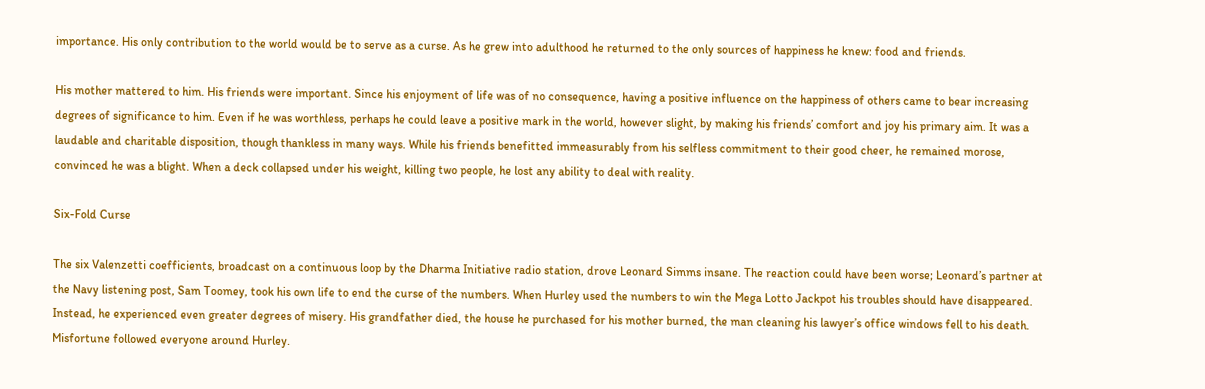importance. His only contribution to the world would be to serve as a curse. As he grew into adulthood he returned to the only sources of happiness he knew: food and friends.

His mother mattered to him. His friends were important. Since his enjoyment of life was of no consequence, having a positive influence on the happiness of others came to bear increasing degrees of significance to him. Even if he was worthless, perhaps he could leave a positive mark in the world, however slight, by making his friends’ comfort and joy his primary aim. It was a laudable and charitable disposition, though thankless in many ways. While his friends benefitted immeasurably from his selfless commitment to their good cheer, he remained morose, convinced he was a blight. When a deck collapsed under his weight, killing two people, he lost any ability to deal with reality.

Six-Fold Curse

The six Valenzetti coefficients, broadcast on a continuous loop by the Dharma Initiative radio station, drove Leonard Simms insane. The reaction could have been worse; Leonard’s partner at the Navy listening post, Sam Toomey, took his own life to end the curse of the numbers. When Hurley used the numbers to win the Mega Lotto Jackpot his troubles should have disappeared. Instead, he experienced even greater degrees of misery. His grandfather died, the house he purchased for his mother burned, the man cleaning his lawyer’s office windows fell to his death. Misfortune followed everyone around Hurley.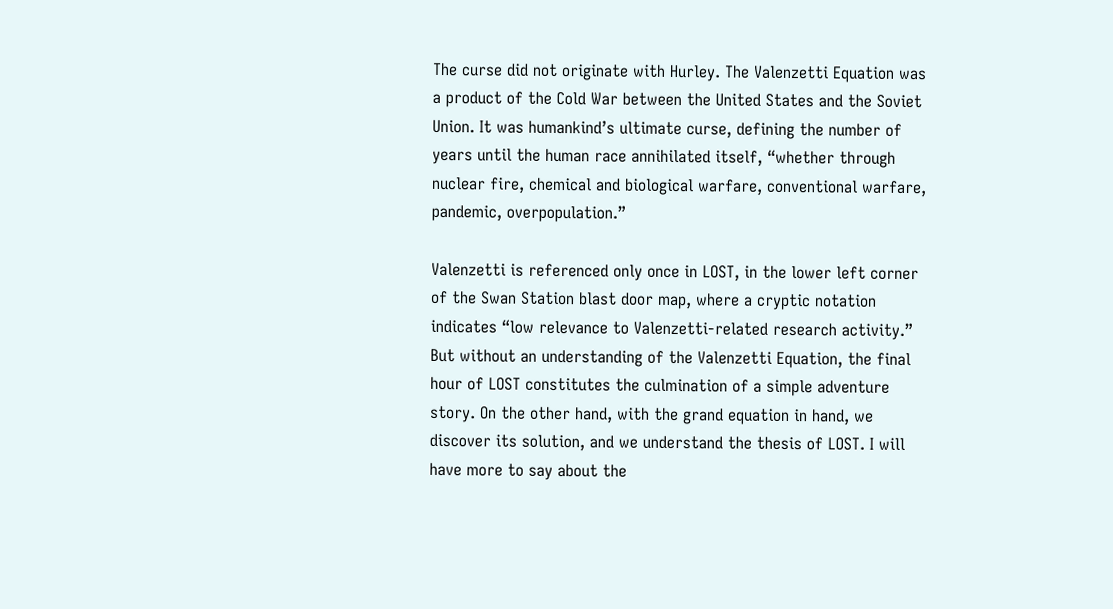The curse did not originate with Hurley. The Valenzetti Equation was a product of the Cold War between the United States and the Soviet Union. It was humankind’s ultimate curse, defining the number of years until the human race annihilated itself, “whether through nuclear fire, chemical and biological warfare, conventional warfare, pandemic, overpopulation.”

Valenzetti is referenced only once in LOST, in the lower left corner of the Swan Station blast door map, where a cryptic notation indicates “low relevance to Valenzetti-related research activity.” But without an understanding of the Valenzetti Equation, the final hour of LOST constitutes the culmination of a simple adventure story. On the other hand, with the grand equation in hand, we discover its solution, and we understand the thesis of LOST. I will have more to say about the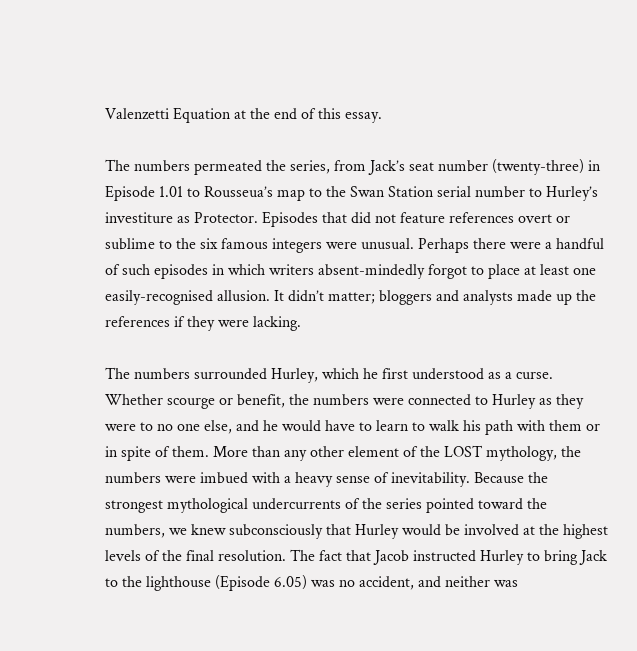Valenzetti Equation at the end of this essay.

The numbers permeated the series, from Jack’s seat number (twenty-three) in Episode 1.01 to Rousseua’s map to the Swan Station serial number to Hurley’s investiture as Protector. Episodes that did not feature references overt or sublime to the six famous integers were unusual. Perhaps there were a handful of such episodes in which writers absent-mindedly forgot to place at least one easily-recognised allusion. It didn’t matter; bloggers and analysts made up the references if they were lacking.

The numbers surrounded Hurley, which he first understood as a curse. Whether scourge or benefit, the numbers were connected to Hurley as they were to no one else, and he would have to learn to walk his path with them or in spite of them. More than any other element of the LOST mythology, the numbers were imbued with a heavy sense of inevitability. Because the strongest mythological undercurrents of the series pointed toward the numbers, we knew subconsciously that Hurley would be involved at the highest levels of the final resolution. The fact that Jacob instructed Hurley to bring Jack to the lighthouse (Episode 6.05) was no accident, and neither was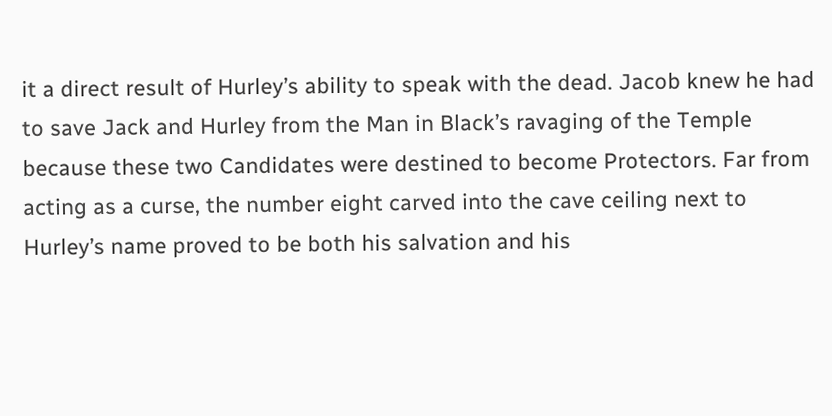it a direct result of Hurley’s ability to speak with the dead. Jacob knew he had to save Jack and Hurley from the Man in Black’s ravaging of the Temple because these two Candidates were destined to become Protectors. Far from acting as a curse, the number eight carved into the cave ceiling next to Hurley’s name proved to be both his salvation and his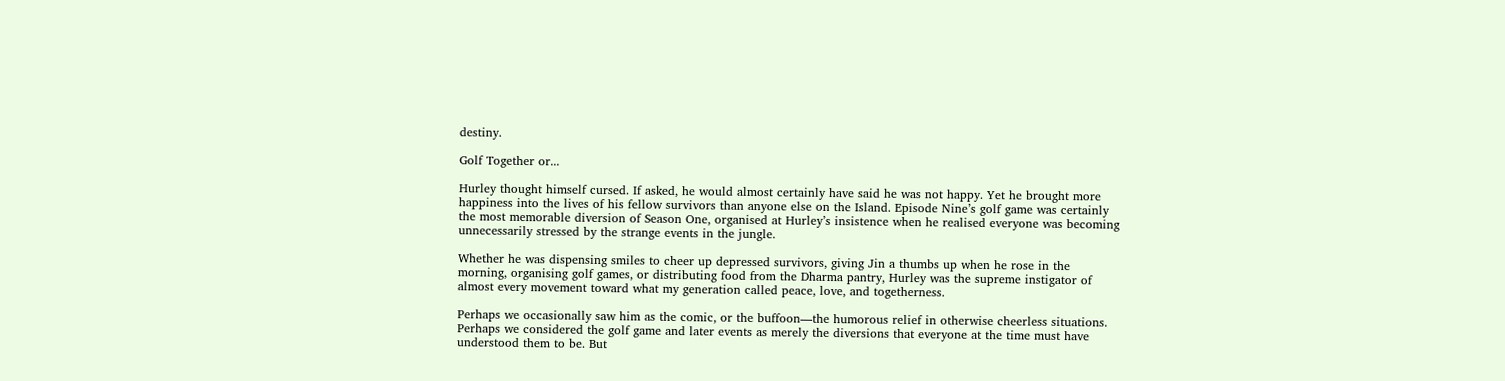destiny.

Golf Together or...

Hurley thought himself cursed. If asked, he would almost certainly have said he was not happy. Yet he brought more happiness into the lives of his fellow survivors than anyone else on the Island. Episode Nine’s golf game was certainly the most memorable diversion of Season One, organised at Hurley’s insistence when he realised everyone was becoming unnecessarily stressed by the strange events in the jungle.

Whether he was dispensing smiles to cheer up depressed survivors, giving Jin a thumbs up when he rose in the morning, organising golf games, or distributing food from the Dharma pantry, Hurley was the supreme instigator of almost every movement toward what my generation called peace, love, and togetherness.

Perhaps we occasionally saw him as the comic, or the buffoon—the humorous relief in otherwise cheerless situations. Perhaps we considered the golf game and later events as merely the diversions that everyone at the time must have understood them to be. But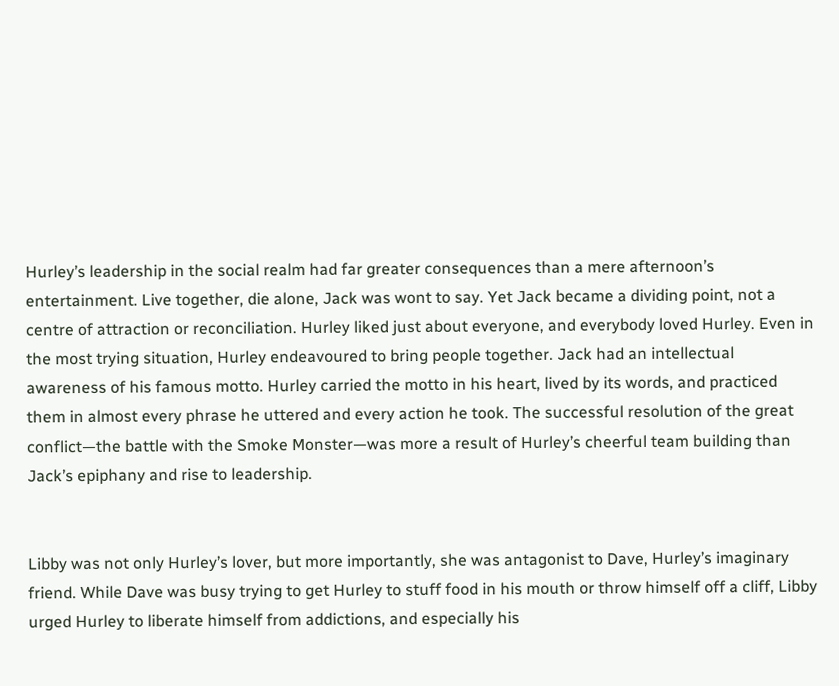Hurley’s leadership in the social realm had far greater consequences than a mere afternoon’s entertainment. Live together, die alone, Jack was wont to say. Yet Jack became a dividing point, not a centre of attraction or reconciliation. Hurley liked just about everyone, and everybody loved Hurley. Even in the most trying situation, Hurley endeavoured to bring people together. Jack had an intellectual awareness of his famous motto. Hurley carried the motto in his heart, lived by its words, and practiced them in almost every phrase he uttered and every action he took. The successful resolution of the great conflict—the battle with the Smoke Monster—was more a result of Hurley’s cheerful team building than Jack’s epiphany and rise to leadership.


Libby was not only Hurley’s lover, but more importantly, she was antagonist to Dave, Hurley’s imaginary friend. While Dave was busy trying to get Hurley to stuff food in his mouth or throw himself off a cliff, Libby urged Hurley to liberate himself from addictions, and especially his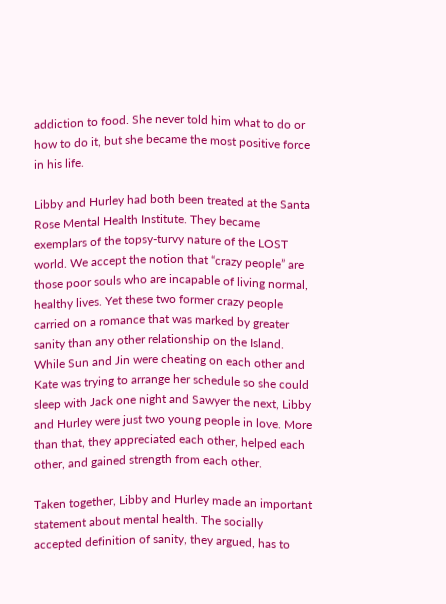addiction to food. She never told him what to do or how to do it, but she became the most positive force in his life.

Libby and Hurley had both been treated at the Santa Rose Mental Health Institute. They became exemplars of the topsy-turvy nature of the LOST world. We accept the notion that “crazy people” are those poor souls who are incapable of living normal, healthy lives. Yet these two former crazy people carried on a romance that was marked by greater sanity than any other relationship on the Island. While Sun and Jin were cheating on each other and Kate was trying to arrange her schedule so she could sleep with Jack one night and Sawyer the next, Libby and Hurley were just two young people in love. More than that, they appreciated each other, helped each other, and gained strength from each other.

Taken together, Libby and Hurley made an important statement about mental health. The socially accepted definition of sanity, they argued, has to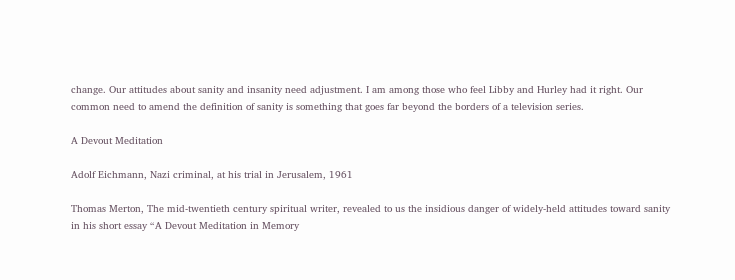change. Our attitudes about sanity and insanity need adjustment. I am among those who feel Libby and Hurley had it right. Our common need to amend the definition of sanity is something that goes far beyond the borders of a television series.

A Devout Meditation

Adolf Eichmann, Nazi criminal, at his trial in Jerusalem, 1961

Thomas Merton, The mid-twentieth century spiritual writer, revealed to us the insidious danger of widely-held attitudes toward sanity in his short essay “A Devout Meditation in Memory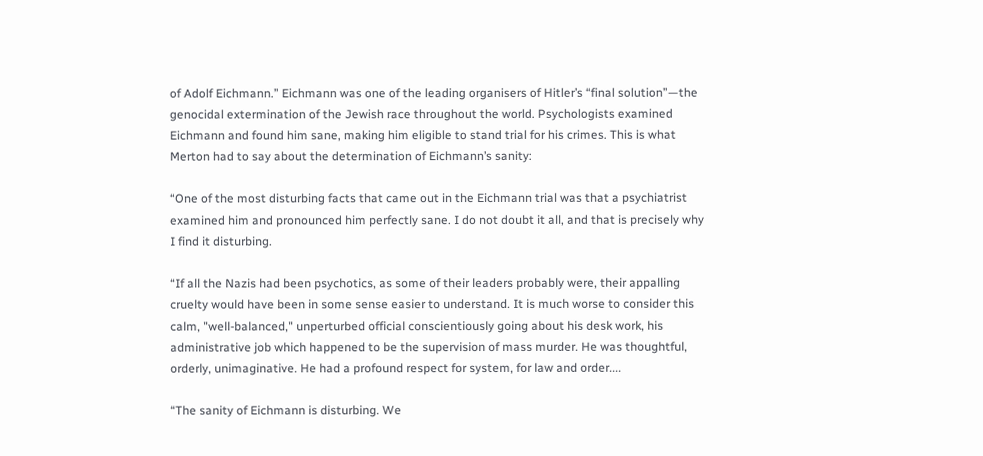of Adolf Eichmann.” Eichmann was one of the leading organisers of Hitler’s “final solution”—the genocidal extermination of the Jewish race throughout the world. Psychologists examined Eichmann and found him sane, making him eligible to stand trial for his crimes. This is what Merton had to say about the determination of Eichmann’s sanity:

“One of the most disturbing facts that came out in the Eichmann trial was that a psychiatrist examined him and pronounced him perfectly sane. I do not doubt it all, and that is precisely why I find it disturbing.

“If all the Nazis had been psychotics, as some of their leaders probably were, their appalling cruelty would have been in some sense easier to understand. It is much worse to consider this calm, "well-balanced," unperturbed official conscientiously going about his desk work, his administrative job which happened to be the supervision of mass murder. He was thoughtful, orderly, unimaginative. He had a profound respect for system, for law and order....

“The sanity of Eichmann is disturbing. We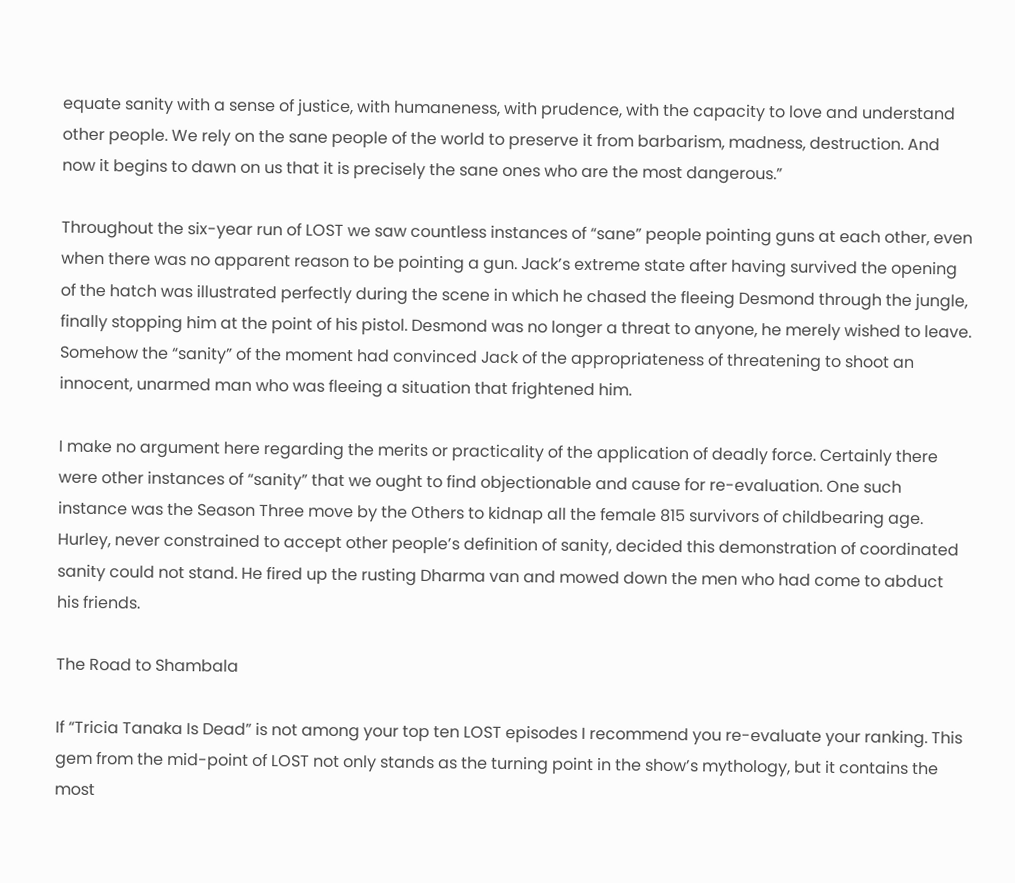equate sanity with a sense of justice, with humaneness, with prudence, with the capacity to love and understand other people. We rely on the sane people of the world to preserve it from barbarism, madness, destruction. And now it begins to dawn on us that it is precisely the sane ones who are the most dangerous.”

Throughout the six-year run of LOST we saw countless instances of “sane” people pointing guns at each other, even when there was no apparent reason to be pointing a gun. Jack’s extreme state after having survived the opening of the hatch was illustrated perfectly during the scene in which he chased the fleeing Desmond through the jungle, finally stopping him at the point of his pistol. Desmond was no longer a threat to anyone, he merely wished to leave. Somehow the “sanity” of the moment had convinced Jack of the appropriateness of threatening to shoot an innocent, unarmed man who was fleeing a situation that frightened him.

I make no argument here regarding the merits or practicality of the application of deadly force. Certainly there were other instances of “sanity” that we ought to find objectionable and cause for re-evaluation. One such instance was the Season Three move by the Others to kidnap all the female 815 survivors of childbearing age. Hurley, never constrained to accept other people’s definition of sanity, decided this demonstration of coordinated sanity could not stand. He fired up the rusting Dharma van and mowed down the men who had come to abduct his friends.

The Road to Shambala

If “Tricia Tanaka Is Dead” is not among your top ten LOST episodes I recommend you re-evaluate your ranking. This gem from the mid-point of LOST not only stands as the turning point in the show’s mythology, but it contains the most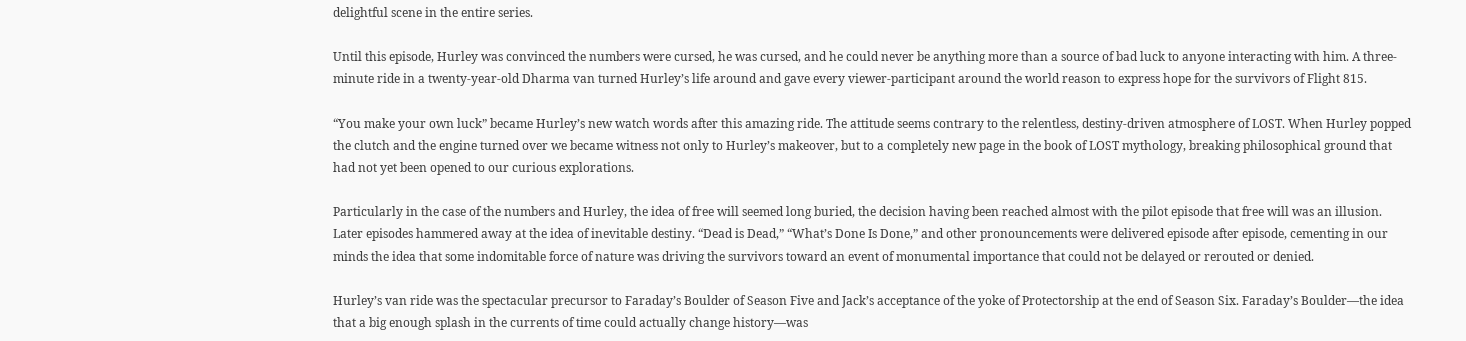delightful scene in the entire series.

Until this episode, Hurley was convinced the numbers were cursed, he was cursed, and he could never be anything more than a source of bad luck to anyone interacting with him. A three-minute ride in a twenty-year-old Dharma van turned Hurley’s life around and gave every viewer-participant around the world reason to express hope for the survivors of Flight 815.

“You make your own luck” became Hurley’s new watch words after this amazing ride. The attitude seems contrary to the relentless, destiny-driven atmosphere of LOST. When Hurley popped the clutch and the engine turned over we became witness not only to Hurley’s makeover, but to a completely new page in the book of LOST mythology, breaking philosophical ground that had not yet been opened to our curious explorations.

Particularly in the case of the numbers and Hurley, the idea of free will seemed long buried, the decision having been reached almost with the pilot episode that free will was an illusion. Later episodes hammered away at the idea of inevitable destiny. “Dead is Dead,” “What’s Done Is Done,” and other pronouncements were delivered episode after episode, cementing in our minds the idea that some indomitable force of nature was driving the survivors toward an event of monumental importance that could not be delayed or rerouted or denied.

Hurley’s van ride was the spectacular precursor to Faraday’s Boulder of Season Five and Jack’s acceptance of the yoke of Protectorship at the end of Season Six. Faraday’s Boulder—the idea that a big enough splash in the currents of time could actually change history—was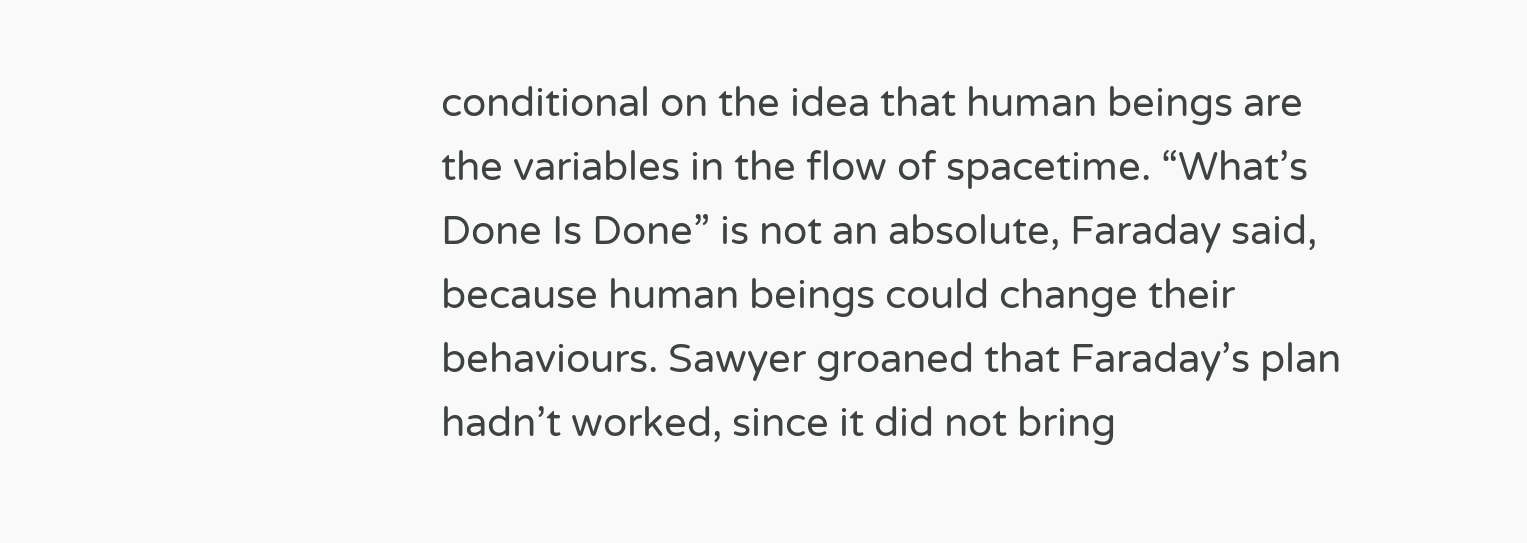conditional on the idea that human beings are the variables in the flow of spacetime. “What’s Done Is Done” is not an absolute, Faraday said, because human beings could change their behaviours. Sawyer groaned that Faraday’s plan hadn’t worked, since it did not bring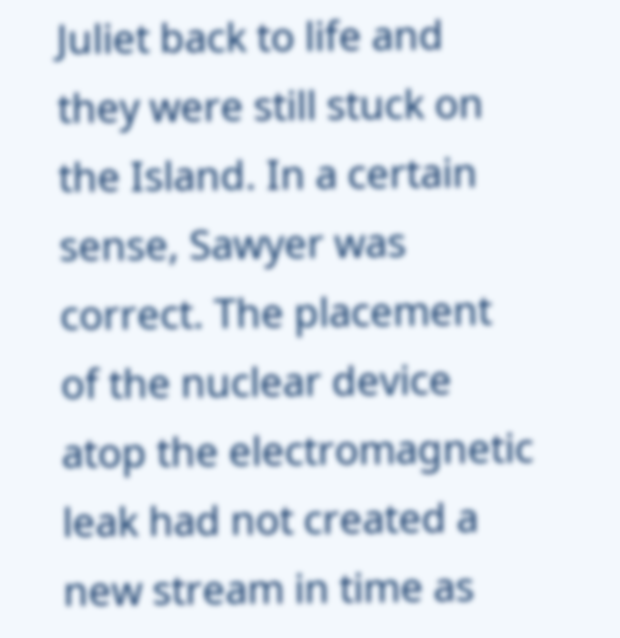Juliet back to life and they were still stuck on the Island. In a certain sense, Sawyer was correct. The placement of the nuclear device atop the electromagnetic leak had not created a new stream in time as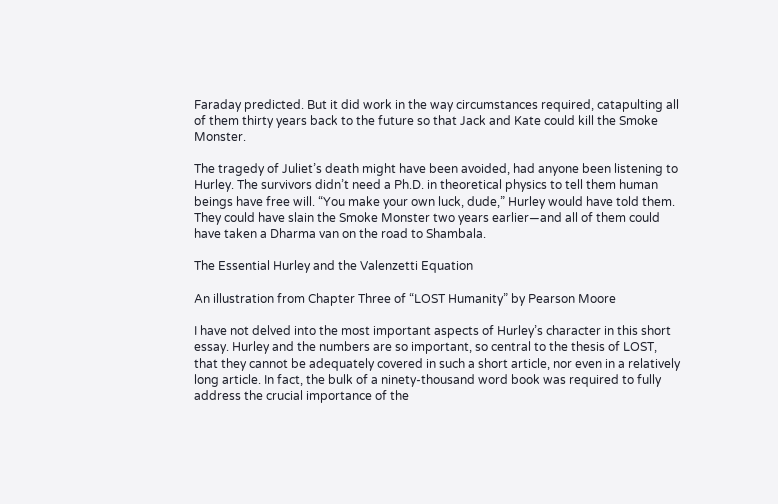Faraday predicted. But it did work in the way circumstances required, catapulting all of them thirty years back to the future so that Jack and Kate could kill the Smoke Monster.

The tragedy of Juliet’s death might have been avoided, had anyone been listening to Hurley. The survivors didn’t need a Ph.D. in theoretical physics to tell them human beings have free will. “You make your own luck, dude,” Hurley would have told them. They could have slain the Smoke Monster two years earlier—and all of them could have taken a Dharma van on the road to Shambala.

The Essential Hurley and the Valenzetti Equation

An illustration from Chapter Three of “LOST Humanity” by Pearson Moore

I have not delved into the most important aspects of Hurley’s character in this short essay. Hurley and the numbers are so important, so central to the thesis of LOST, that they cannot be adequately covered in such a short article, nor even in a relatively long article. In fact, the bulk of a ninety-thousand word book was required to fully address the crucial importance of the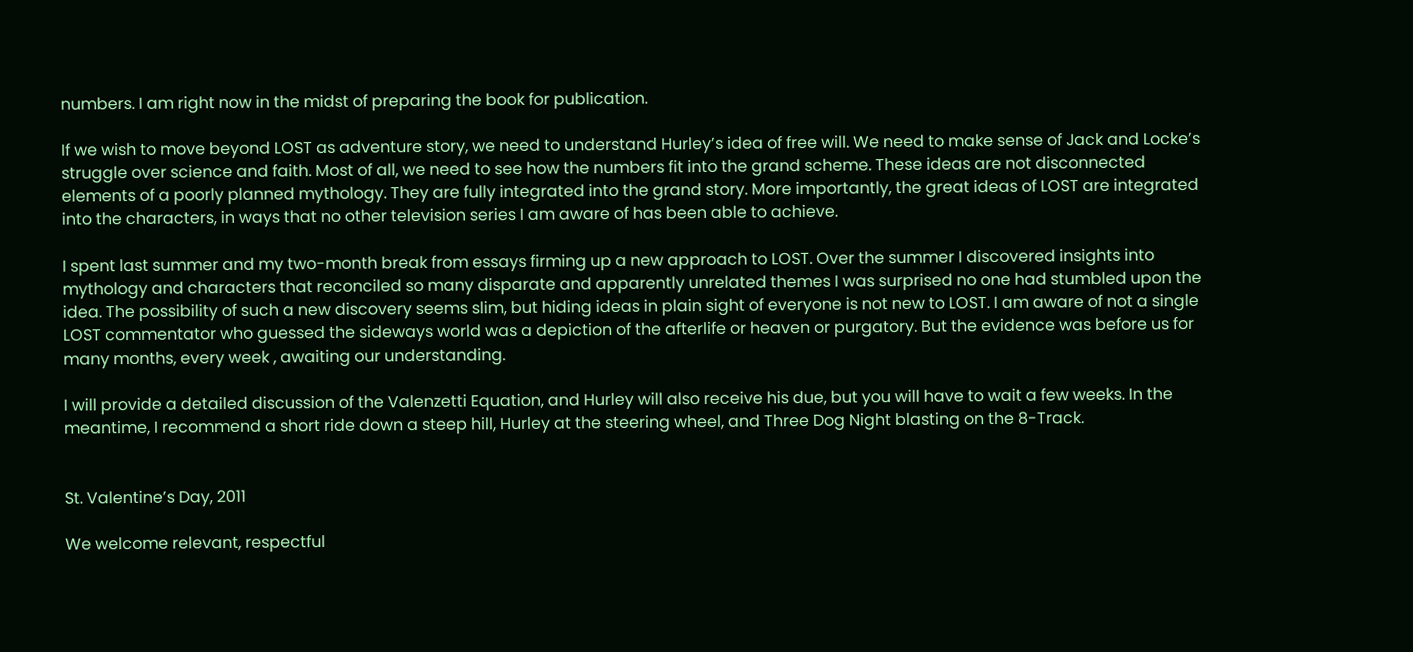numbers. I am right now in the midst of preparing the book for publication.

If we wish to move beyond LOST as adventure story, we need to understand Hurley’s idea of free will. We need to make sense of Jack and Locke’s struggle over science and faith. Most of all, we need to see how the numbers fit into the grand scheme. These ideas are not disconnected elements of a poorly planned mythology. They are fully integrated into the grand story. More importantly, the great ideas of LOST are integrated into the characters, in ways that no other television series I am aware of has been able to achieve.

I spent last summer and my two-month break from essays firming up a new approach to LOST. Over the summer I discovered insights into mythology and characters that reconciled so many disparate and apparently unrelated themes I was surprised no one had stumbled upon the idea. The possibility of such a new discovery seems slim, but hiding ideas in plain sight of everyone is not new to LOST. I am aware of not a single LOST commentator who guessed the sideways world was a depiction of the afterlife or heaven or purgatory. But the evidence was before us for many months, every week , awaiting our understanding.

I will provide a detailed discussion of the Valenzetti Equation, and Hurley will also receive his due, but you will have to wait a few weeks. In the meantime, I recommend a short ride down a steep hill, Hurley at the steering wheel, and Three Dog Night blasting on the 8-Track.


St. Valentine’s Day, 2011

We welcome relevant, respectful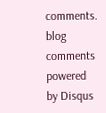comments.
blog comments powered by Disqus